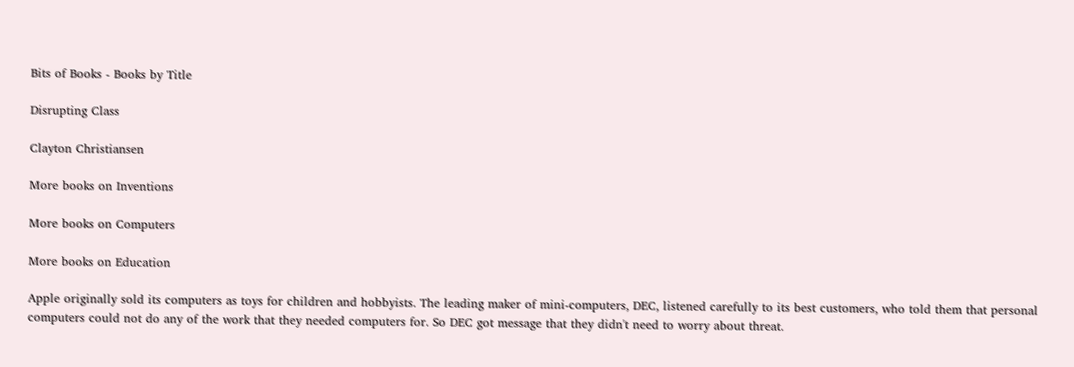Bits of Books - Books by Title

Disrupting Class

Clayton Christiansen

More books on Inventions

More books on Computers

More books on Education

Apple originally sold its computers as toys for children and hobbyists. The leading maker of mini-computers, DEC, listened carefully to its best customers, who told them that personal computers could not do any of the work that they needed computers for. So DEC got message that they didn't need to worry about threat.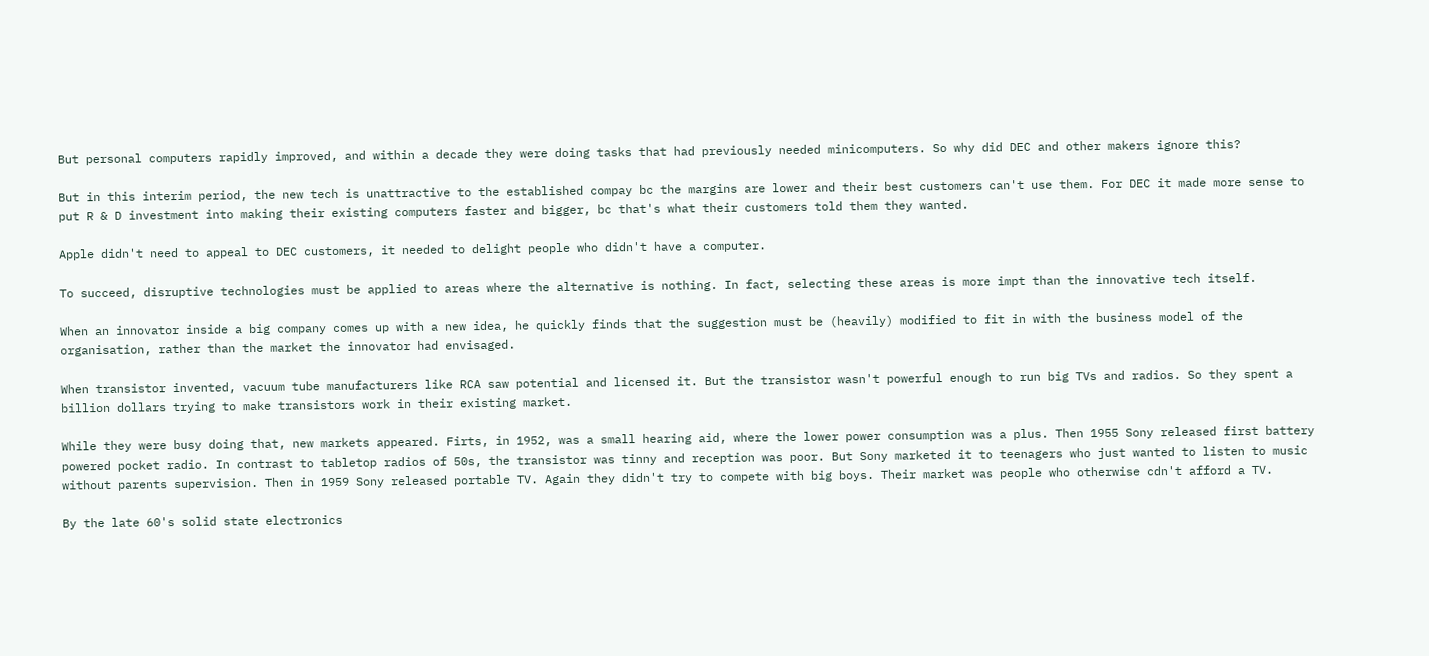But personal computers rapidly improved, and within a decade they were doing tasks that had previously needed minicomputers. So why did DEC and other makers ignore this?

But in this interim period, the new tech is unattractive to the established compay bc the margins are lower and their best customers can't use them. For DEC it made more sense to put R & D investment into making their existing computers faster and bigger, bc that's what their customers told them they wanted.

Apple didn't need to appeal to DEC customers, it needed to delight people who didn't have a computer.

To succeed, disruptive technologies must be applied to areas where the alternative is nothing. In fact, selecting these areas is more impt than the innovative tech itself.

When an innovator inside a big company comes up with a new idea, he quickly finds that the suggestion must be (heavily) modified to fit in with the business model of the organisation, rather than the market the innovator had envisaged.

When transistor invented, vacuum tube manufacturers like RCA saw potential and licensed it. But the transistor wasn't powerful enough to run big TVs and radios. So they spent a billion dollars trying to make transistors work in their existing market.

While they were busy doing that, new markets appeared. Firts, in 1952, was a small hearing aid, where the lower power consumption was a plus. Then 1955 Sony released first battery powered pocket radio. In contrast to tabletop radios of 50s, the transistor was tinny and reception was poor. But Sony marketed it to teenagers who just wanted to listen to music without parents supervision. Then in 1959 Sony released portable TV. Again they didn't try to compete with big boys. Their market was people who otherwise cdn't afford a TV.

By the late 60's solid state electronics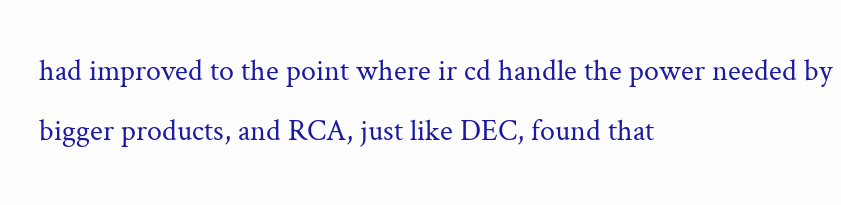had improved to the point where ir cd handle the power needed by bigger products, and RCA, just like DEC, found that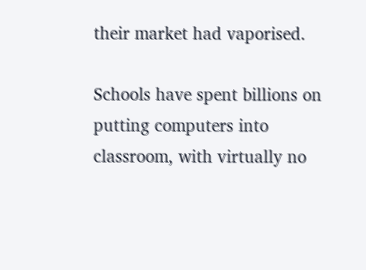their market had vaporised.

Schools have spent billions on putting computers into classroom, with virtually no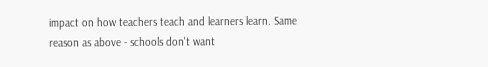impact on how teachers teach and learners learn. Same reason as above - schools don't want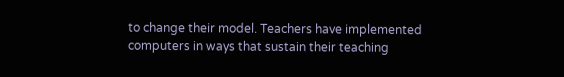to change their model. Teachers have implemented computers in ways that sustain their teaching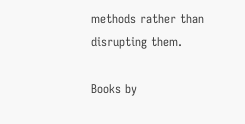methods rather than disrupting them.

Books by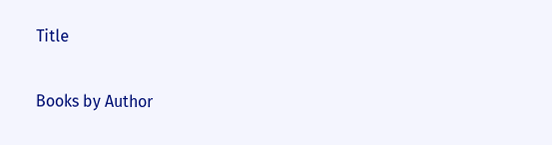Title

Books by Author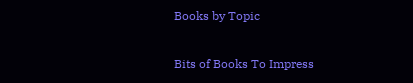Books by Topic

Bits of Books To Impress